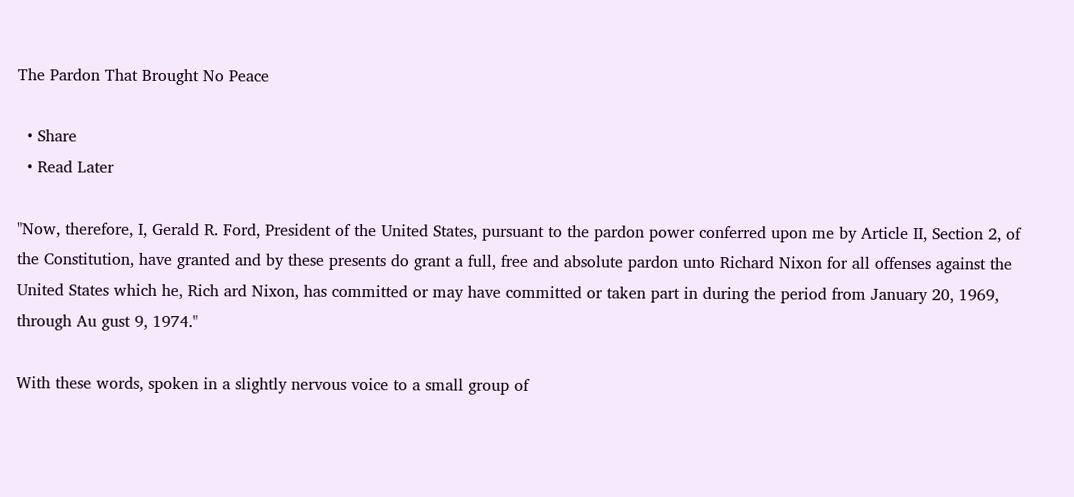The Pardon That Brought No Peace

  • Share
  • Read Later

"Now, therefore, I, Gerald R. Ford, President of the United States, pursuant to the pardon power conferred upon me by Article II, Section 2, of the Constitution, have granted and by these presents do grant a full, free and absolute pardon unto Richard Nixon for all offenses against the United States which he, Rich ard Nixon, has committed or may have committed or taken part in during the period from January 20, 1969, through Au gust 9, 1974."

With these words, spoken in a slightly nervous voice to a small group of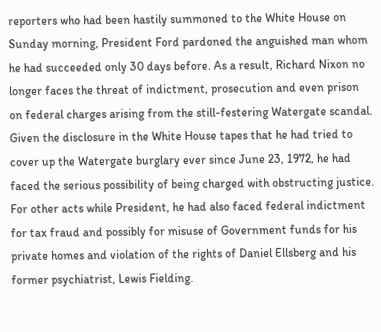reporters who had been hastily summoned to the White House on Sunday morning, President Ford pardoned the anguished man whom he had succeeded only 30 days before. As a result, Richard Nixon no longer faces the threat of indictment, prosecution and even prison on federal charges arising from the still-festering Watergate scandal. Given the disclosure in the White House tapes that he had tried to cover up the Watergate burglary ever since June 23, 1972, he had faced the serious possibility of being charged with obstructing justice. For other acts while President, he had also faced federal indictment for tax fraud and possibly for misuse of Government funds for his private homes and violation of the rights of Daniel Ellsberg and his former psychiatrist, Lewis Fielding.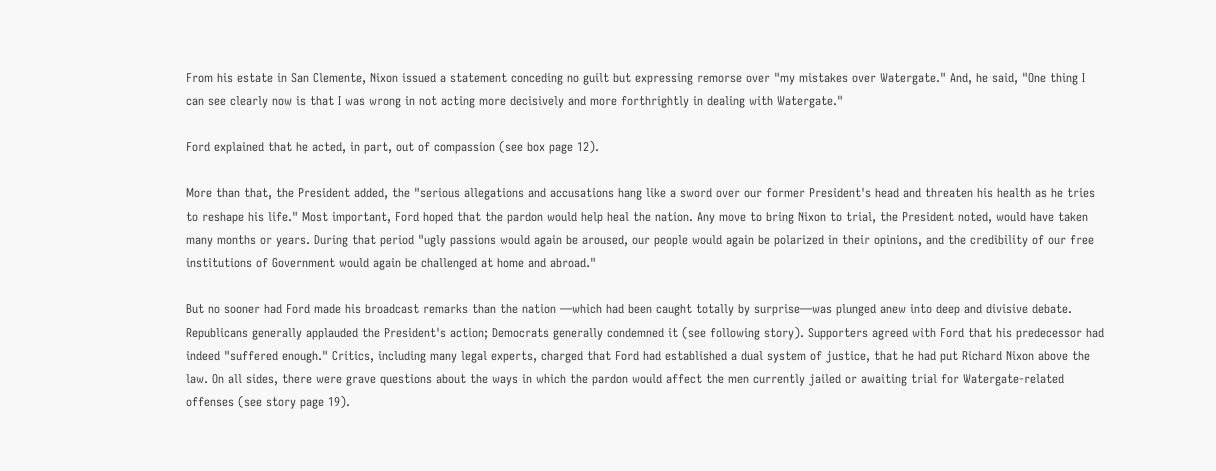From his estate in San Clemente, Nixon issued a statement conceding no guilt but expressing remorse over "my mistakes over Watergate." And, he said, "One thing I can see clearly now is that I was wrong in not acting more decisively and more forthrightly in dealing with Watergate."

Ford explained that he acted, in part, out of compassion (see box page 12).

More than that, the President added, the "serious allegations and accusations hang like a sword over our former President's head and threaten his health as he tries to reshape his life." Most important, Ford hoped that the pardon would help heal the nation. Any move to bring Nixon to trial, the President noted, would have taken many months or years. During that period "ugly passions would again be aroused, our people would again be polarized in their opinions, and the credibility of our free institutions of Government would again be challenged at home and abroad."

But no sooner had Ford made his broadcast remarks than the nation —which had been caught totally by surprise—was plunged anew into deep and divisive debate. Republicans generally applauded the President's action; Democrats generally condemned it (see following story). Supporters agreed with Ford that his predecessor had indeed "suffered enough." Critics, including many legal experts, charged that Ford had established a dual system of justice, that he had put Richard Nixon above the law. On all sides, there were grave questions about the ways in which the pardon would affect the men currently jailed or awaiting trial for Watergate-related offenses (see story page 19).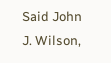Said John J. Wilson,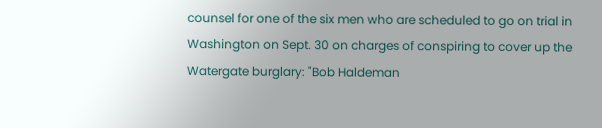counsel for one of the six men who are scheduled to go on trial in Washington on Sept. 30 on charges of conspiring to cover up the Watergate burglary: "Bob Haldeman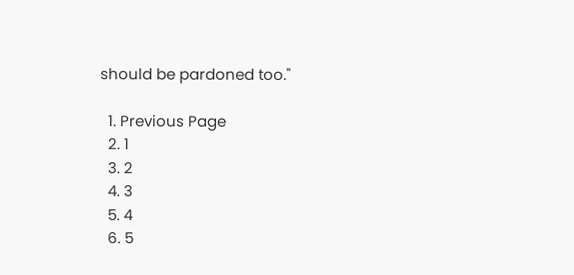should be pardoned too."

  1. Previous Page
  2. 1
  3. 2
  4. 3
  5. 4
  6. 5